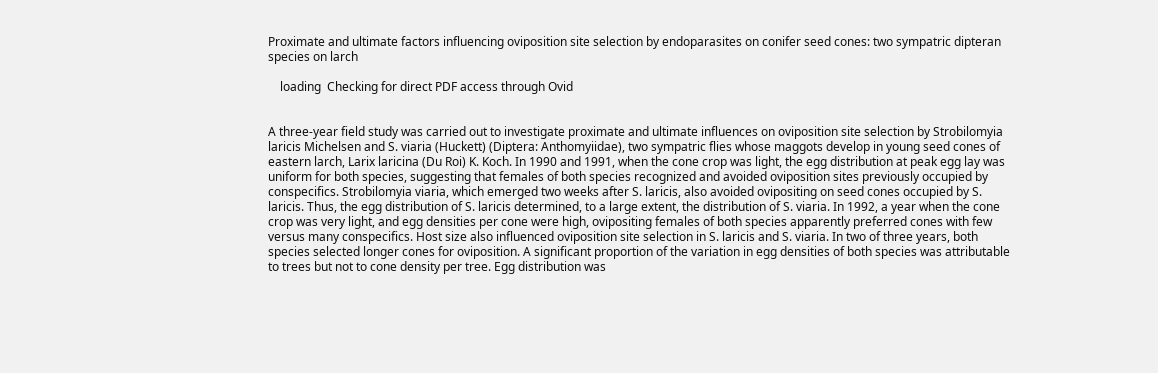Proximate and ultimate factors influencing oviposition site selection by endoparasites on conifer seed cones: two sympatric dipteran species on larch

    loading  Checking for direct PDF access through Ovid


A three-year field study was carried out to investigate proximate and ultimate influences on oviposition site selection by Strobilomyia laricis Michelsen and S. viaria (Huckett) (Diptera: Anthomyiidae), two sympatric flies whose maggots develop in young seed cones of eastern larch, Larix laricina (Du Roi) K. Koch. In 1990 and 1991, when the cone crop was light, the egg distribution at peak egg lay was uniform for both species, suggesting that females of both species recognized and avoided oviposition sites previously occupied by conspecifics. Strobilomyia viaria, which emerged two weeks after S. laricis, also avoided ovipositing on seed cones occupied by S. laricis. Thus, the egg distribution of S. laricis determined, to a large extent, the distribution of S. viaria. In 1992, a year when the cone crop was very light, and egg densities per cone were high, ovipositing females of both species apparently preferred cones with few versus many conspecifics. Host size also influenced oviposition site selection in S. laricis and S. viaria. In two of three years, both species selected longer cones for oviposition. A significant proportion of the variation in egg densities of both species was attributable to trees but not to cone density per tree. Egg distribution was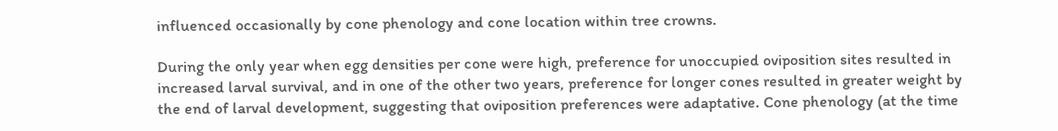influenced occasionally by cone phenology and cone location within tree crowns.

During the only year when egg densities per cone were high, preference for unoccupied oviposition sites resulted in increased larval survival, and in one of the other two years, preference for longer cones resulted in greater weight by the end of larval development, suggesting that oviposition preferences were adaptative. Cone phenology (at the time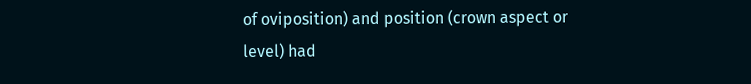of oviposition) and position (crown aspect or level) had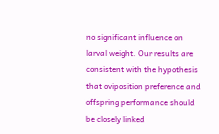no significant influence on larval weight. Our results are consistent with the hypothesis that oviposition preference and offspring performance should be closely linked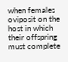when females oviposit on the host in which their offspring must complete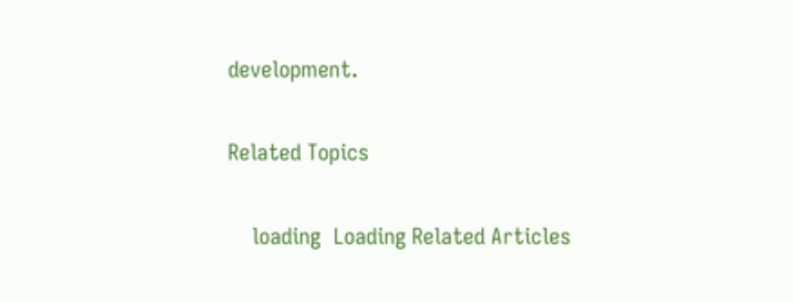development.

Related Topics

    loading  Loading Related Articles